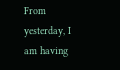From yesterday, I am having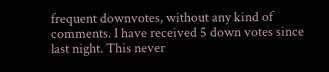frequent downvotes, without any kind of comments. I have received 5 down votes since last night. This never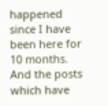happened since I have been here for 10 months. And the posts which have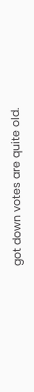got down votes are quite old.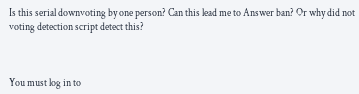Is this serial downvoting by one person? Can this lead me to Answer ban? Or why did not voting detection script detect this?



You must log in to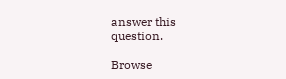answer this question.

Browse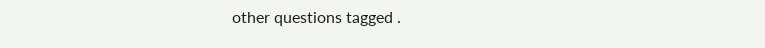other questions tagged .